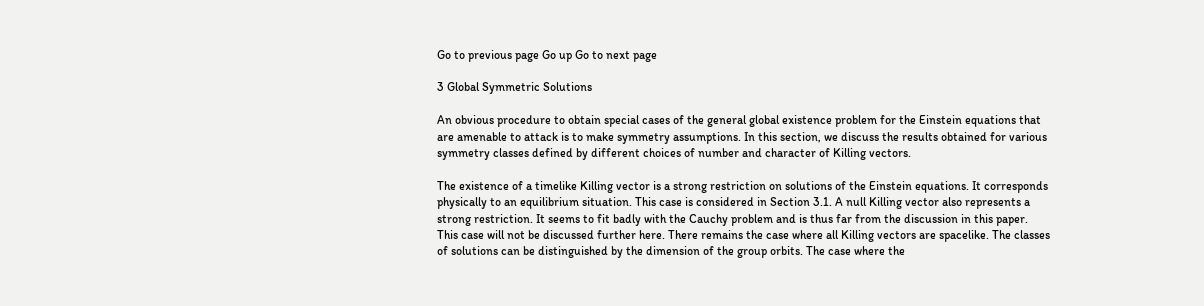Go to previous page Go up Go to next page

3 Global Symmetric Solutions

An obvious procedure to obtain special cases of the general global existence problem for the Einstein equations that are amenable to attack is to make symmetry assumptions. In this section, we discuss the results obtained for various symmetry classes defined by different choices of number and character of Killing vectors.

The existence of a timelike Killing vector is a strong restriction on solutions of the Einstein equations. It corresponds physically to an equilibrium situation. This case is considered in Section 3.1. A null Killing vector also represents a strong restriction. It seems to fit badly with the Cauchy problem and is thus far from the discussion in this paper. This case will not be discussed further here. There remains the case where all Killing vectors are spacelike. The classes of solutions can be distinguished by the dimension of the group orbits. The case where the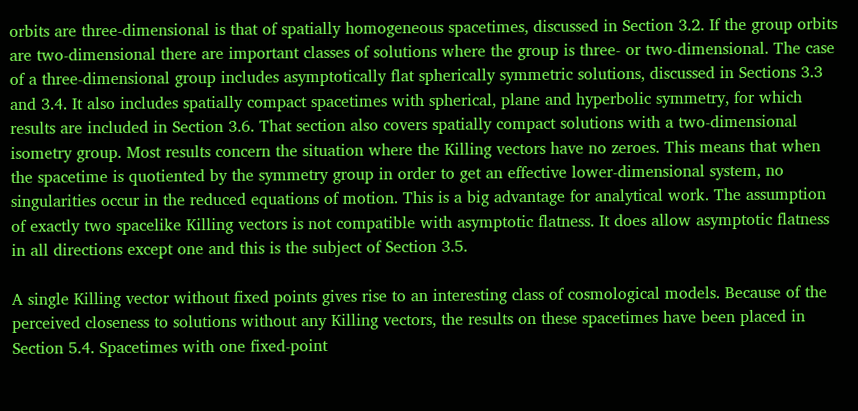orbits are three-dimensional is that of spatially homogeneous spacetimes, discussed in Section 3.2. If the group orbits are two-dimensional there are important classes of solutions where the group is three- or two-dimensional. The case of a three-dimensional group includes asymptotically flat spherically symmetric solutions, discussed in Sections 3.3 and 3.4. It also includes spatially compact spacetimes with spherical, plane and hyperbolic symmetry, for which results are included in Section 3.6. That section also covers spatially compact solutions with a two-dimensional isometry group. Most results concern the situation where the Killing vectors have no zeroes. This means that when the spacetime is quotiented by the symmetry group in order to get an effective lower-dimensional system, no singularities occur in the reduced equations of motion. This is a big advantage for analytical work. The assumption of exactly two spacelike Killing vectors is not compatible with asymptotic flatness. It does allow asymptotic flatness in all directions except one and this is the subject of Section 3.5.

A single Killing vector without fixed points gives rise to an interesting class of cosmological models. Because of the perceived closeness to solutions without any Killing vectors, the results on these spacetimes have been placed in Section 5.4. Spacetimes with one fixed-point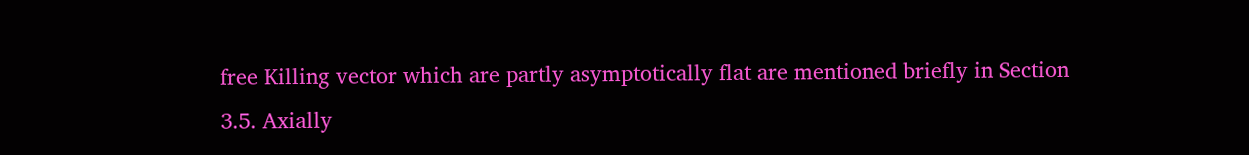free Killing vector which are partly asymptotically flat are mentioned briefly in Section 3.5. Axially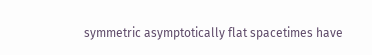symmetric asymptotically flat spacetimes have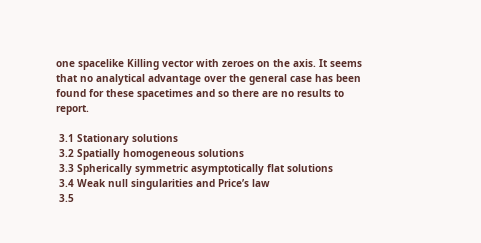one spacelike Killing vector with zeroes on the axis. It seems that no analytical advantage over the general case has been found for these spacetimes and so there are no results to report.

 3.1 Stationary solutions
 3.2 Spatially homogeneous solutions
 3.3 Spherically symmetric asymptotically flat solutions
 3.4 Weak null singularities and Price’s law
 3.5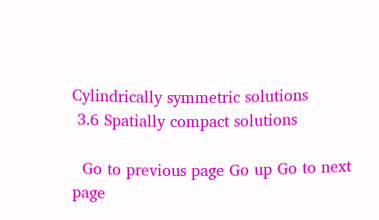Cylindrically symmetric solutions
 3.6 Spatially compact solutions

  Go to previous page Go up Go to next page